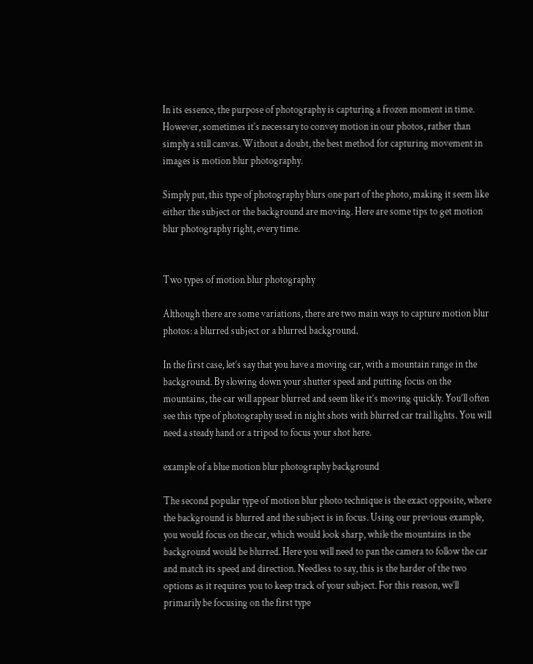In its essence, the purpose of photography is capturing a frozen moment in time. However, sometimes it’s necessary to convey motion in our photos, rather than simply a still canvas. Without a doubt, the best method for capturing movement in images is motion blur photography.

Simply put, this type of photography blurs one part of the photo, making it seem like either the subject or the background are moving. Here are some tips to get motion blur photography right, every time.


Two types of motion blur photography

Although there are some variations, there are two main ways to capture motion blur photos: a blurred subject or a blurred background.

In the first case, let’s say that you have a moving car, with a mountain range in the background. By slowing down your shutter speed and putting focus on the mountains, the car will appear blurred and seem like it’s moving quickly. You’ll often see this type of photography used in night shots with blurred car trail lights. You will need a steady hand or a tripod to focus your shot here.

example of a blue motion blur photography background

The second popular type of motion blur photo technique is the exact opposite, where the background is blurred and the subject is in focus. Using our previous example, you would focus on the car, which would look sharp, while the mountains in the background would be blurred. Here you will need to pan the camera to follow the car and match its speed and direction. Needless to say, this is the harder of the two options as it requires you to keep track of your subject. For this reason, we’ll primarily be focusing on the first type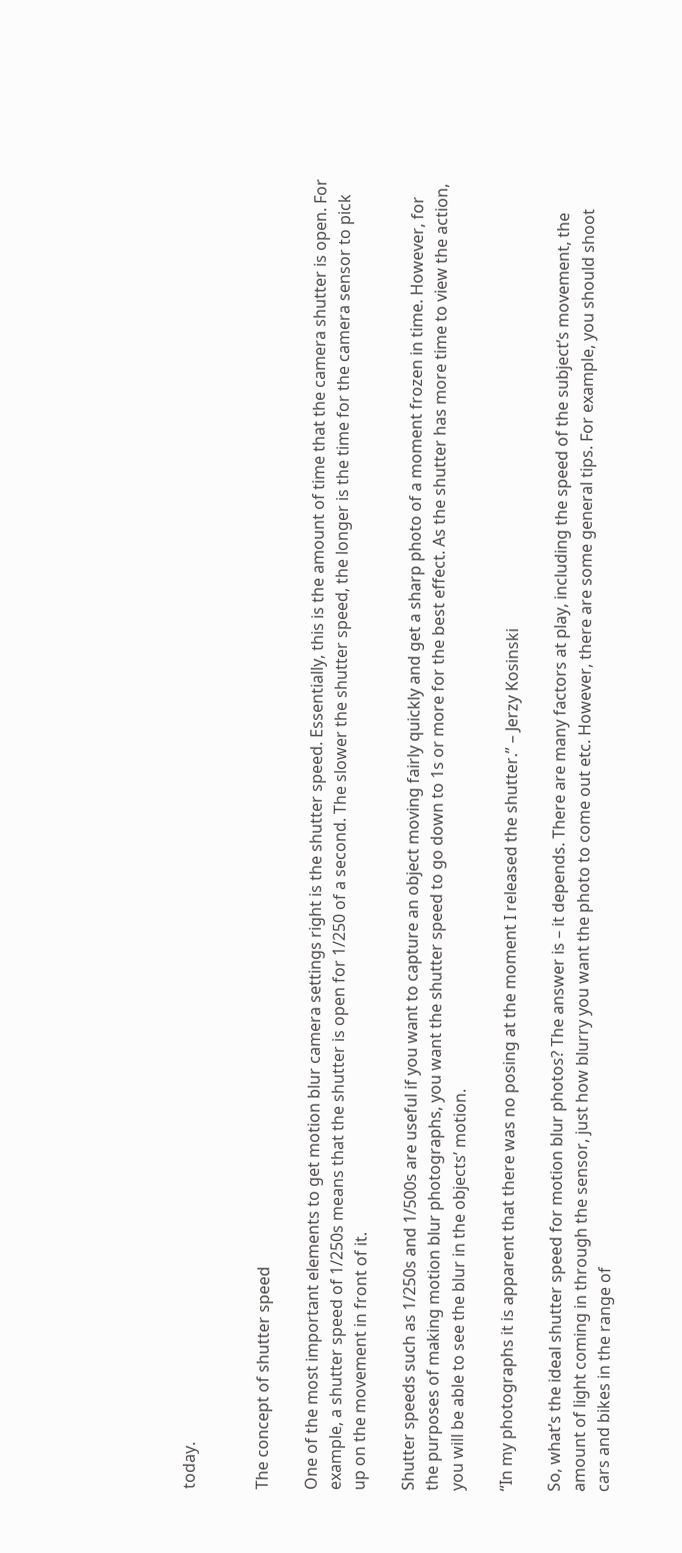today.


The concept of shutter speed

One of the most important elements to get motion blur camera settings right is the shutter speed. Essentially, this is the amount of time that the camera shutter is open. For example, a shutter speed of 1/250s means that the shutter is open for 1/250 of a second. The slower the shutter speed, the longer is the time for the camera sensor to pick up on the movement in front of it.

Shutter speeds such as 1/250s and 1/500s are useful if you want to capture an object moving fairly quickly and get a sharp photo of a moment frozen in time. However, for the purposes of making motion blur photographs, you want the shutter speed to go down to 1s or more for the best effect. As the shutter has more time to view the action, you will be able to see the blur in the objects’ motion.

“In my photographs it is apparent that there was no posing at the moment I released the shutter.” – Jerzy Kosinski

So, what’s the ideal shutter speed for motion blur photos? The answer is – it depends. There are many factors at play, including the speed of the subject’s movement, the amount of light coming in through the sensor, just how blurry you want the photo to come out etc. However, there are some general tips. For example, you should shoot cars and bikes in the range of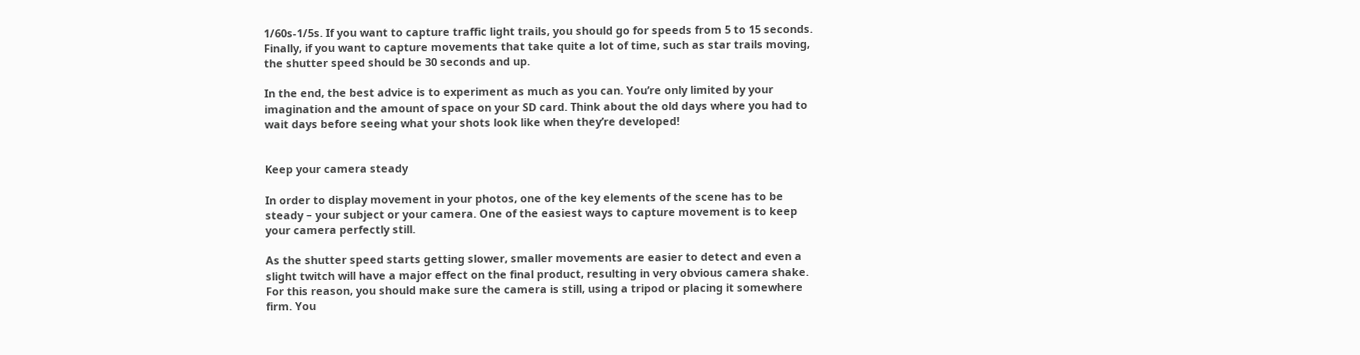1/60s-1/5s. If you want to capture traffic light trails, you should go for speeds from 5 to 15 seconds. Finally, if you want to capture movements that take quite a lot of time, such as star trails moving, the shutter speed should be 30 seconds and up.

In the end, the best advice is to experiment as much as you can. You’re only limited by your imagination and the amount of space on your SD card. Think about the old days where you had to wait days before seeing what your shots look like when they’re developed!


Keep your camera steady

In order to display movement in your photos, one of the key elements of the scene has to be steady – your subject or your camera. One of the easiest ways to capture movement is to keep your camera perfectly still.

As the shutter speed starts getting slower, smaller movements are easier to detect and even a slight twitch will have a major effect on the final product, resulting in very obvious camera shake. For this reason, you should make sure the camera is still, using a tripod or placing it somewhere firm. You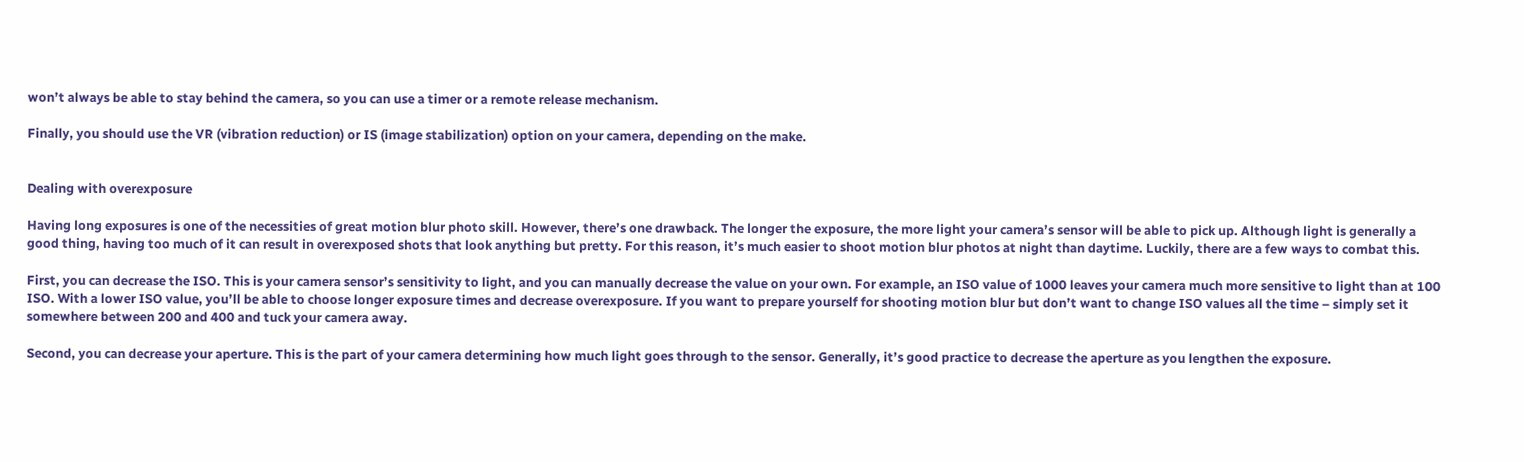won’t always be able to stay behind the camera, so you can use a timer or a remote release mechanism.

Finally, you should use the VR (vibration reduction) or IS (image stabilization) option on your camera, depending on the make.


Dealing with overexposure

Having long exposures is one of the necessities of great motion blur photo skill. However, there’s one drawback. The longer the exposure, the more light your camera’s sensor will be able to pick up. Although light is generally a good thing, having too much of it can result in overexposed shots that look anything but pretty. For this reason, it’s much easier to shoot motion blur photos at night than daytime. Luckily, there are a few ways to combat this.

First, you can decrease the ISO. This is your camera sensor’s sensitivity to light, and you can manually decrease the value on your own. For example, an ISO value of 1000 leaves your camera much more sensitive to light than at 100 ISO. With a lower ISO value, you’ll be able to choose longer exposure times and decrease overexposure. If you want to prepare yourself for shooting motion blur but don’t want to change ISO values all the time – simply set it somewhere between 200 and 400 and tuck your camera away.

Second, you can decrease your aperture. This is the part of your camera determining how much light goes through to the sensor. Generally, it’s good practice to decrease the aperture as you lengthen the exposure.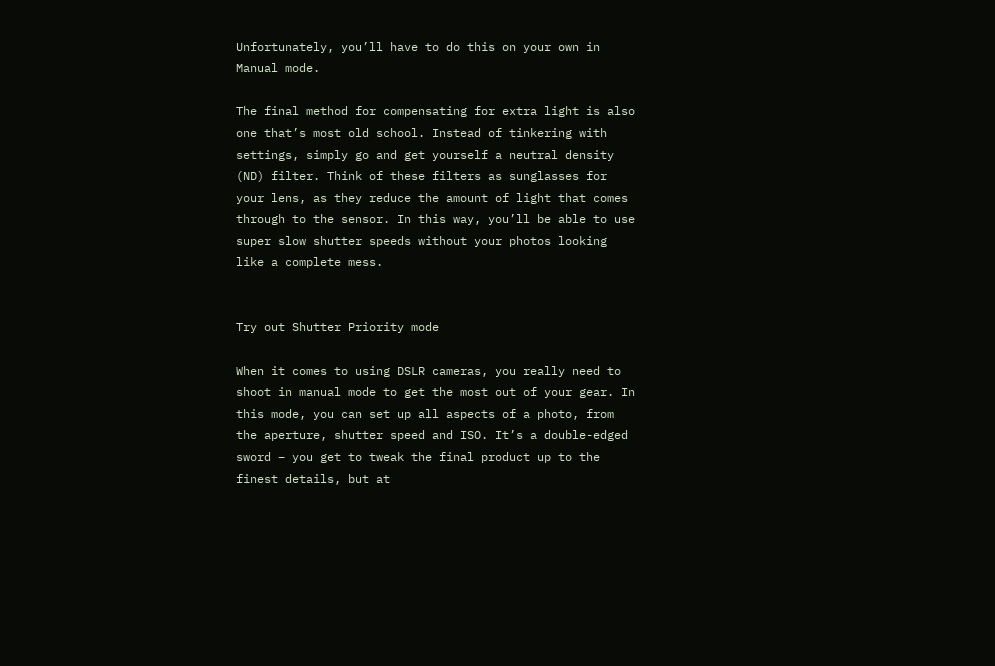Unfortunately, you’ll have to do this on your own in Manual mode.

The final method for compensating for extra light is also one that’s most old school. Instead of tinkering with settings, simply go and get yourself a neutral density (ND) filter. Think of these filters as sunglasses for your lens, as they reduce the amount of light that comes through to the sensor. In this way, you’ll be able to use super slow shutter speeds without your photos looking like a complete mess.


Try out Shutter Priority mode

When it comes to using DSLR cameras, you really need to shoot in manual mode to get the most out of your gear. In this mode, you can set up all aspects of a photo, from the aperture, shutter speed and ISO. It’s a double-edged sword – you get to tweak the final product up to the finest details, but at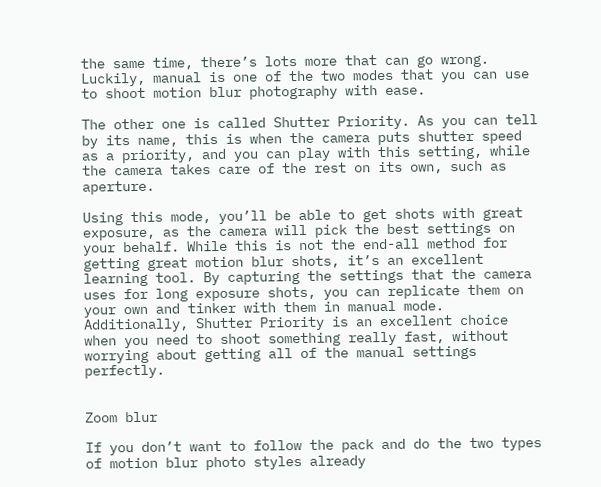the same time, there’s lots more that can go wrong. Luckily, manual is one of the two modes that you can use to shoot motion blur photography with ease.

The other one is called Shutter Priority. As you can tell by its name, this is when the camera puts shutter speed as a priority, and you can play with this setting, while the camera takes care of the rest on its own, such as aperture.

Using this mode, you’ll be able to get shots with great exposure, as the camera will pick the best settings on your behalf. While this is not the end-all method for getting great motion blur shots, it’s an excellent learning tool. By capturing the settings that the camera uses for long exposure shots, you can replicate them on your own and tinker with them in manual mode. Additionally, Shutter Priority is an excellent choice when you need to shoot something really fast, without worrying about getting all of the manual settings perfectly.


Zoom blur

If you don’t want to follow the pack and do the two types of motion blur photo styles already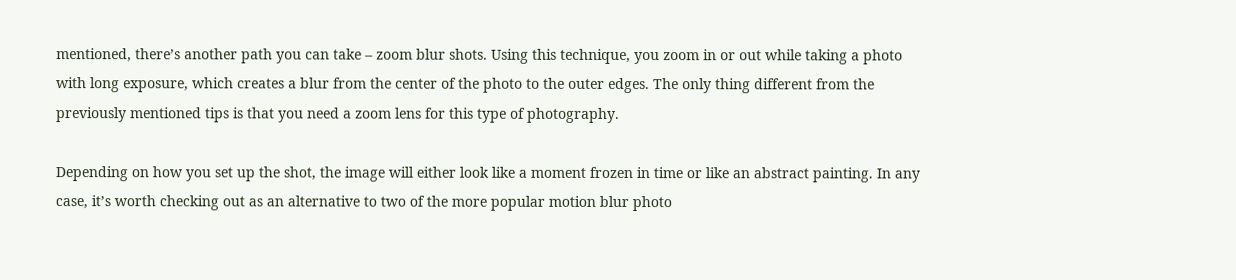mentioned, there’s another path you can take – zoom blur shots. Using this technique, you zoom in or out while taking a photo with long exposure, which creates a blur from the center of the photo to the outer edges. The only thing different from the previously mentioned tips is that you need a zoom lens for this type of photography.

Depending on how you set up the shot, the image will either look like a moment frozen in time or like an abstract painting. In any case, it’s worth checking out as an alternative to two of the more popular motion blur photo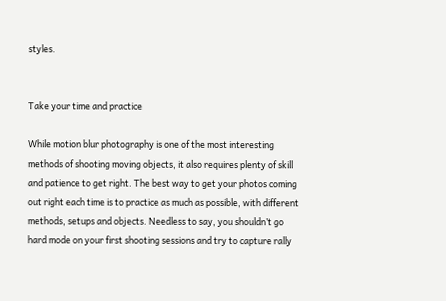styles.


Take your time and practice

While motion blur photography is one of the most interesting methods of shooting moving objects, it also requires plenty of skill and patience to get right. The best way to get your photos coming out right each time is to practice as much as possible, with different methods, setups and objects. Needless to say, you shouldn’t go hard mode on your first shooting sessions and try to capture rally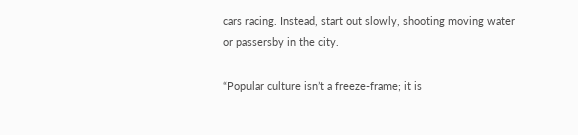cars racing. Instead, start out slowly, shooting moving water or passersby in the city.

“Popular culture isn’t a freeze-frame; it is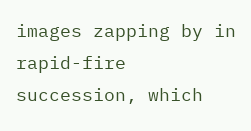images zapping by in rapid-fire succession, which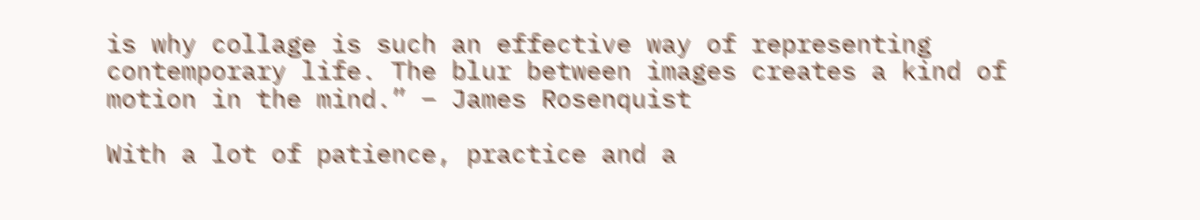is why collage is such an effective way of representing contemporary life. The blur between images creates a kind of motion in the mind.” – James Rosenquist

With a lot of patience, practice and a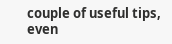couple of useful tips, even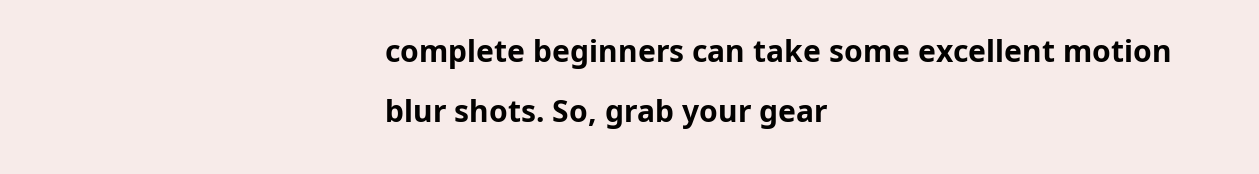complete beginners can take some excellent motion blur shots. So, grab your gear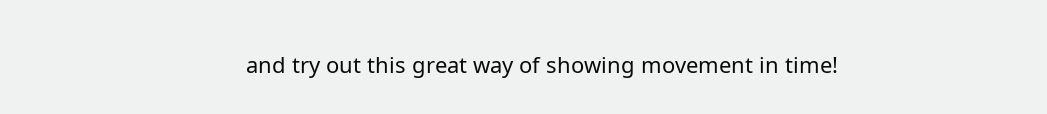and try out this great way of showing movement in time!